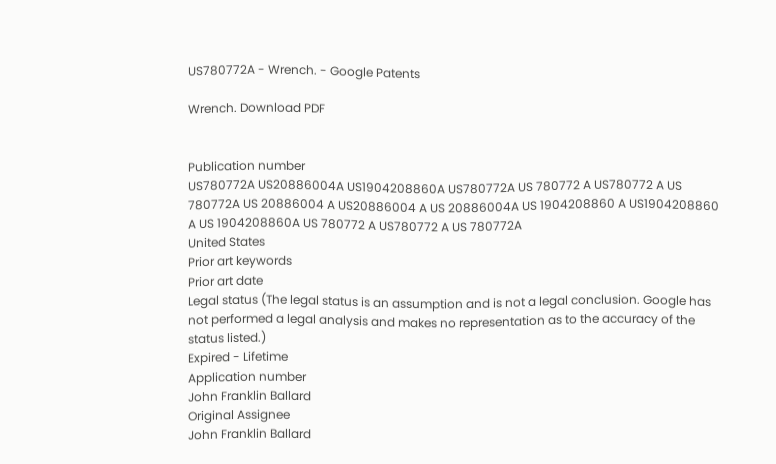US780772A - Wrench. - Google Patents

Wrench. Download PDF


Publication number
US780772A US20886004A US1904208860A US780772A US 780772 A US780772 A US 780772A US 20886004 A US20886004 A US 20886004A US 1904208860 A US1904208860 A US 1904208860A US 780772 A US780772 A US 780772A
United States
Prior art keywords
Prior art date
Legal status (The legal status is an assumption and is not a legal conclusion. Google has not performed a legal analysis and makes no representation as to the accuracy of the status listed.)
Expired - Lifetime
Application number
John Franklin Ballard
Original Assignee
John Franklin Ballard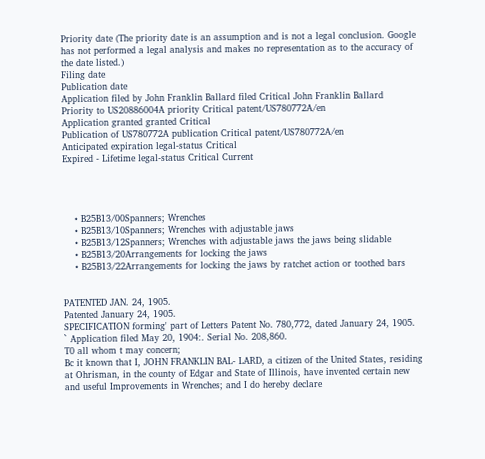Priority date (The priority date is an assumption and is not a legal conclusion. Google has not performed a legal analysis and makes no representation as to the accuracy of the date listed.)
Filing date
Publication date
Application filed by John Franklin Ballard filed Critical John Franklin Ballard
Priority to US20886004A priority Critical patent/US780772A/en
Application granted granted Critical
Publication of US780772A publication Critical patent/US780772A/en
Anticipated expiration legal-status Critical
Expired - Lifetime legal-status Critical Current




    • B25B13/00Spanners; Wrenches
    • B25B13/10Spanners; Wrenches with adjustable jaws
    • B25B13/12Spanners; Wrenches with adjustable jaws the jaws being slidable
    • B25B13/20Arrangements for locking the jaws
    • B25B13/22Arrangements for locking the jaws by ratchet action or toothed bars


PATENTED JAN. 24, 1905.
Patented January 24, 1905.
SPECIFICATION forming' part of Letters Patent No. 780,772, dated January 24, 1905.
` Application filed May 20, 1904:. Serial No. 208,860.
T0 all whom t may concern;
Bc it known that I, JOHN FRANKLIN BAL- LARD, a citizen of the United States, residing at Ohrisman, in the county of Edgar and State of Illinois, have invented certain new and useful Improvements in Wrenches; and I do hereby declare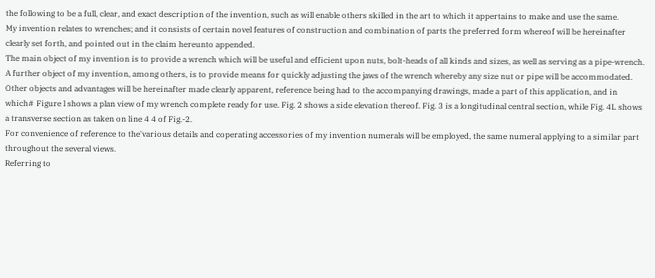the following to be a full, clear, and exact description of the invention, such as will enable others skilled in the art to which it appertains to make and use the same.
My invention relates to wrenches; and it consists of certain novel features of construction and combination of parts the preferred form whereof will be hereinafter clearly set forth, and pointed out in the claim hereunto appended.
The main object of my invention is to provide a wrench which will be useful and efficient upon nuts, bolt-heads of all kinds and sizes, as well as serving as a pipe-wrench.
A further object of my invention, among others, is to provide means for quickly adjusting the jaws of the wrench whereby any size nut or pipe will be accommodated.
Other objects and advantages will be hereinafter made clearly apparent, reference being had to the accompanying drawings, made a part of this application, and in which# Figure l shows a plan view of my wrench complete ready for use. Fig. 2 shows a side elevation thereof. Fig. 3 is a longitudinal central section, while Fig. 4L shows a transverse section as taken on line 4 4 of Fig.-2.
For convenience of reference to the'various details and coperating accessories of my invention numerals will be employed, the same numeral applying to a similar part throughout the several views.
Referring to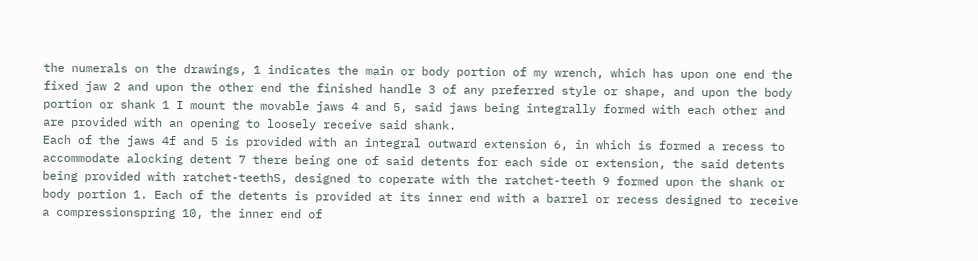the numerals on the drawings, 1 indicates the main or body portion of my wrench, which has upon one end the fixed jaw 2 and upon the other end the finished handle 3 of any preferred style or shape, and upon the body portion or shank 1 I mount the movable jaws 4 and 5, said jaws being integrally formed with each other and are provided with an opening to loosely receive said shank.
Each of the jaws 4f and 5 is provided with an integral outward extension 6, in which is formed a recess to accommodate alocking detent 7 there being one of said detents for each side or extension, the said detents being provided with ratchet-teethS, designed to coperate with the ratchet-teeth 9 formed upon the shank or body portion 1. Each of the detents is provided at its inner end with a barrel or recess designed to receive a compressionspring 10, the inner end of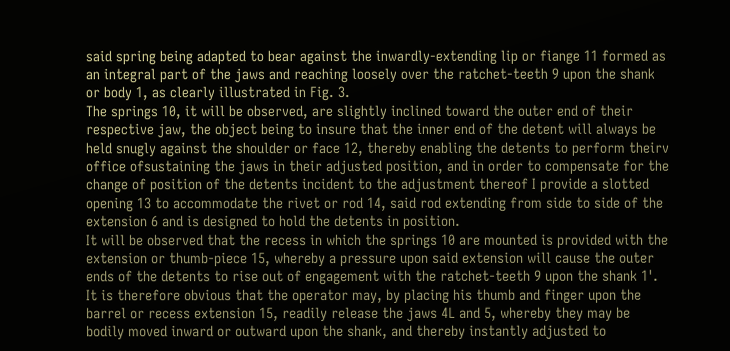said spring being adapted to bear against the inwardly-extending lip or fiange 11 formed as an integral part of the jaws and reaching loosely over the ratchet-teeth 9 upon the shank or body 1, as clearly illustrated in Fig. 3.
The springs 10, it will be observed, are slightly inclined toward the outer end of their respective jaw, the object being to insure that the inner end of the detent will always be held snugly against the shoulder or face 12, thereby enabling the detents to perform theirv office ofsustaining the jaws in their adjusted position, and in order to compensate for the change of position of the detents incident to the adjustment thereof I provide a slotted opening 13 to accommodate the rivet or rod 14, said rod extending from side to side of the extension 6 and is designed to hold the detents in position.
It will be observed that the recess in which the springs 10 are mounted is provided with the extension or thumb-piece 15, whereby a pressure upon said extension will cause the outer ends of the detents to rise out of engagement with the ratchet-teeth 9 upon the shank 1'. It is therefore obvious that the operator may, by placing his thumb and finger upon the barrel or recess extension 15, readily release the jaws 4L and 5, whereby they may be bodily moved inward or outward upon the shank, and thereby instantly adjusted to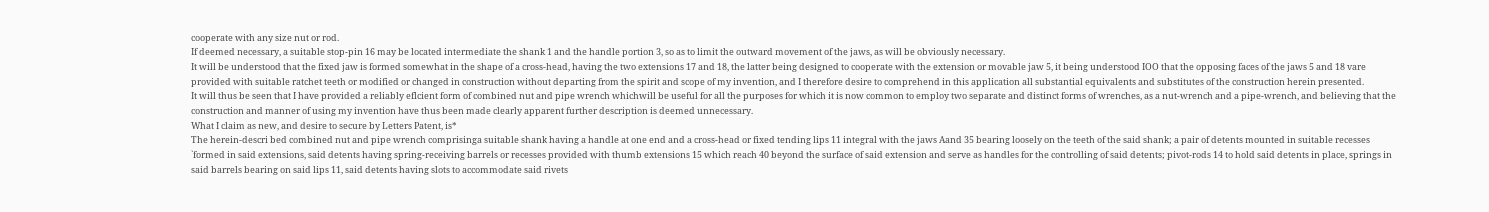cooperate with any size nut or rod.
If deemed necessary, a suitable stop-pin 16 may be located intermediate the shank 1 and the handle portion 3, so as to limit the outward movement of the jaws, as will be obviously necessary.
It will be understood that the fixed jaw is formed somewhat in the shape of a cross-head, having the two extensions 17 and 18, the latter being designed to cooperate with the extension or movable jaw 5, it being understood IOO that the opposing faces of the jaws 5 and 18 vare provided with suitable ratchet teeth or modified or changed in construction without departing from the spirit and scope of my invention, and I therefore desire to comprehend in this application all substantial equivalents and substitutes of the construction herein presented.
It will thus be seen that I have provided a reliably eflcient form of combined nut and pipe wrench whichwill be useful for all the purposes for which it is now common to employ two separate and distinct forms of wrenches, as a nut-wrench and a pipe-wrench, and believing that the construction and manner of using my invention have thus been made clearly apparent further description is deemed unnecessary.
What I claim as new, and desire to secure by Letters Patent, is*
The herein-descri bed combined nut and pipe wrench comprisinga suitable shank having a handle at one end and a cross-head or fixed tending lips 11 integral with the jaws Aand 35 bearing loosely on the teeth of the said shank; a pair of detents mounted in suitable recesses `formed in said extensions, said detents having spring-receiving barrels or recesses provided with thumb extensions 15 which reach 40 beyond the surface of said extension and serve as handles for the controlling of said detents; pivot-rods 14 to hold said detents in place, springs in said barrels bearing on said lips 11, said detents having slots to accommodate said rivets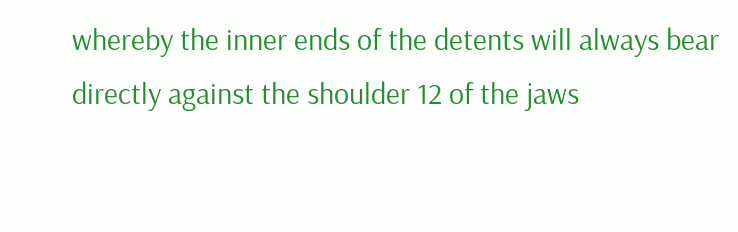whereby the inner ends of the detents will always bear directly against the shoulder 12 of the jaws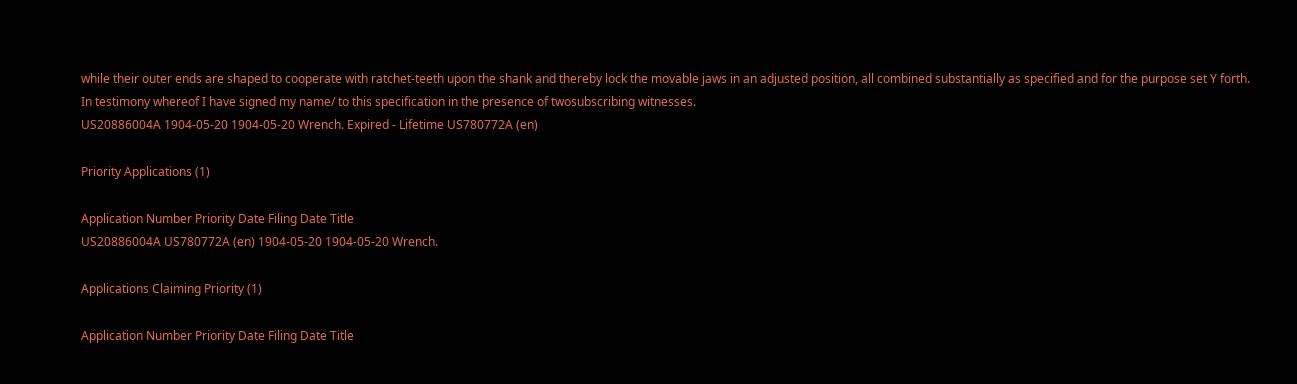while their outer ends are shaped to cooperate with ratchet-teeth upon the shank and thereby lock the movable jaws in an adjusted position, all combined substantially as specified and for the purpose set Y forth.
In testimony whereof I have signed my name/ to this specification in the presence of twosubscribing witnesses.
US20886004A 1904-05-20 1904-05-20 Wrench. Expired - Lifetime US780772A (en)

Priority Applications (1)

Application Number Priority Date Filing Date Title
US20886004A US780772A (en) 1904-05-20 1904-05-20 Wrench.

Applications Claiming Priority (1)

Application Number Priority Date Filing Date Title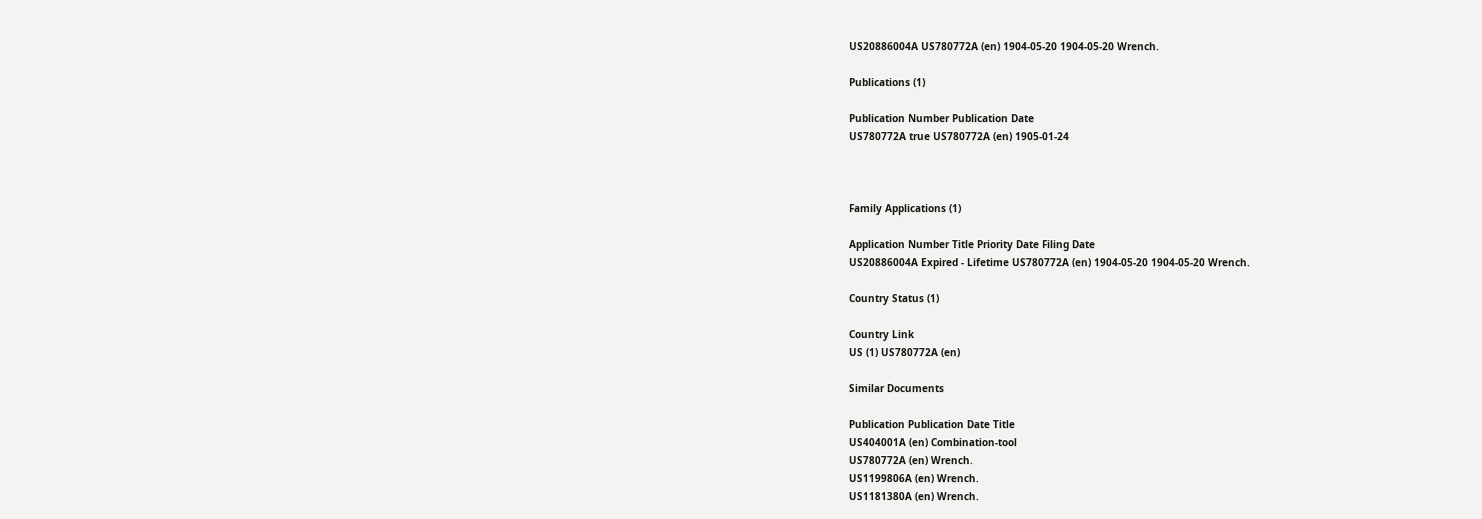US20886004A US780772A (en) 1904-05-20 1904-05-20 Wrench.

Publications (1)

Publication Number Publication Date
US780772A true US780772A (en) 1905-01-24



Family Applications (1)

Application Number Title Priority Date Filing Date
US20886004A Expired - Lifetime US780772A (en) 1904-05-20 1904-05-20 Wrench.

Country Status (1)

Country Link
US (1) US780772A (en)

Similar Documents

Publication Publication Date Title
US404001A (en) Combination-tool
US780772A (en) Wrench.
US1199806A (en) Wrench.
US1181380A (en) Wrench.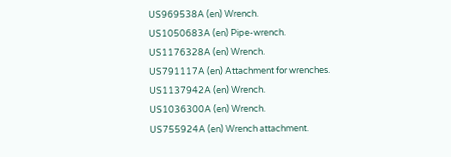US969538A (en) Wrench.
US1050683A (en) Pipe-wrench.
US1176328A (en) Wrench.
US791117A (en) Attachment for wrenches.
US1137942A (en) Wrench.
US1036300A (en) Wrench.
US755924A (en) Wrench attachment.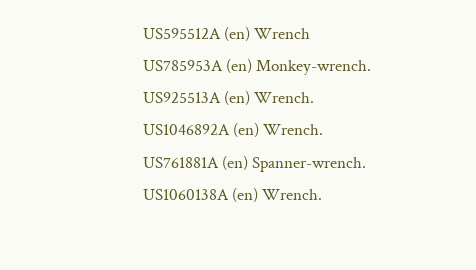US595512A (en) Wrench
US785953A (en) Monkey-wrench.
US925513A (en) Wrench.
US1046892A (en) Wrench.
US761881A (en) Spanner-wrench.
US1060138A (en) Wrench.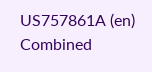US757861A (en) Combined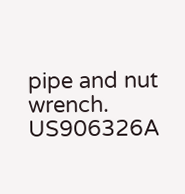pipe and nut wrench.
US906326A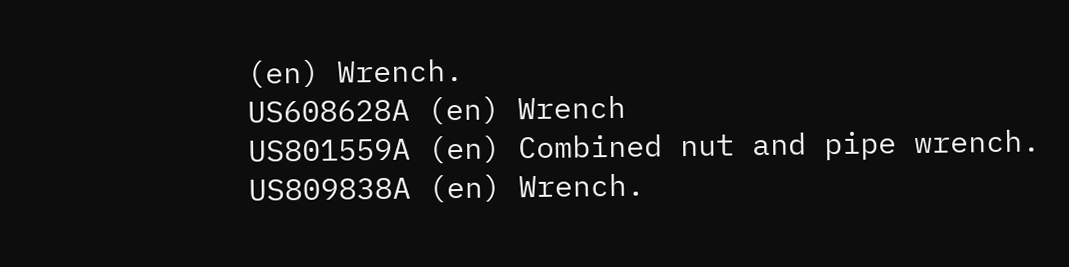(en) Wrench.
US608628A (en) Wrench
US801559A (en) Combined nut and pipe wrench.
US809838A (en) Wrench.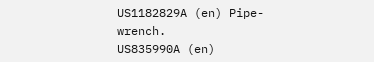US1182829A (en) Pipe-wrench.
US835990A (en)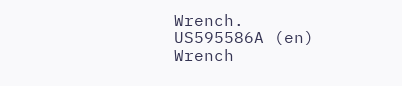Wrench.
US595586A (en) Wrench